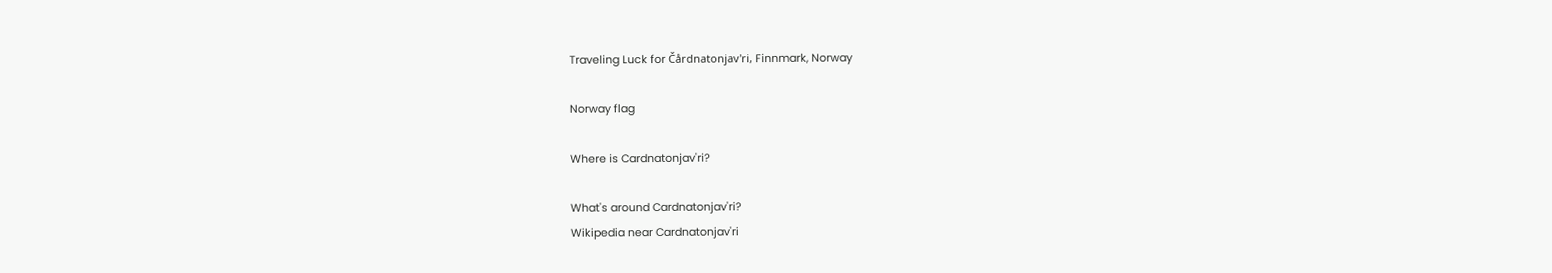Traveling Luck for Čårdnatonjav'ri, Finnmark, Norway

Norway flag

Where is Cardnatonjav'ri?

What's around Cardnatonjav'ri?
Wikipedia near Cardnatonjav'ri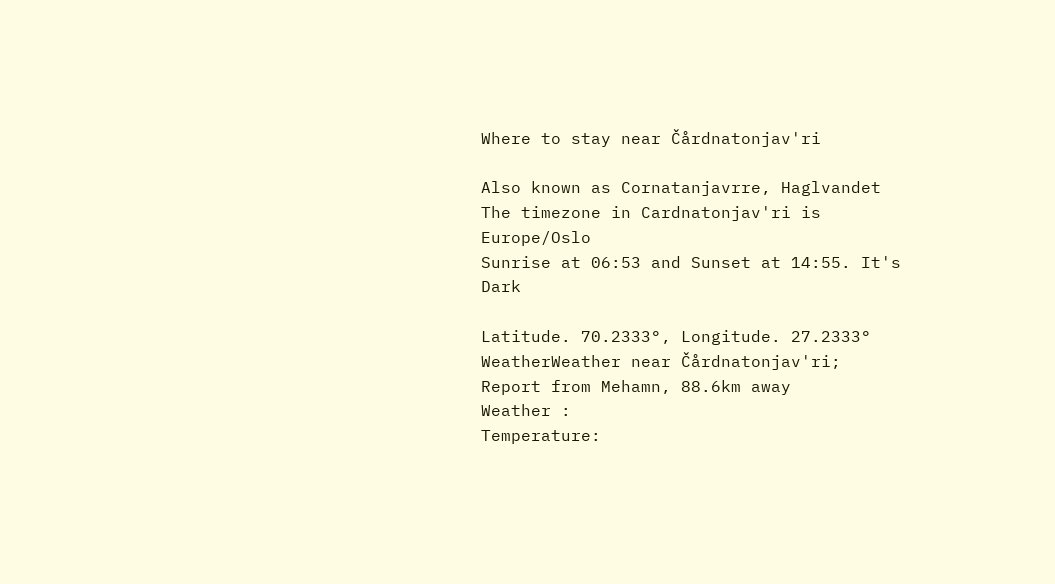Where to stay near Čårdnatonjav'ri

Also known as Cornatanjavrre, Haglvandet
The timezone in Cardnatonjav'ri is Europe/Oslo
Sunrise at 06:53 and Sunset at 14:55. It's Dark

Latitude. 70.2333°, Longitude. 27.2333°
WeatherWeather near Čårdnatonjav'ri; Report from Mehamn, 88.6km away
Weather :
Temperature: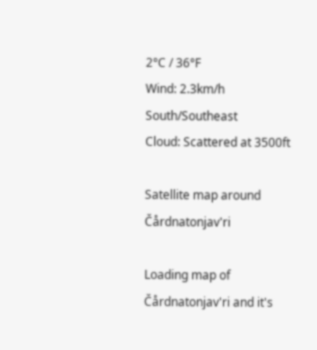2°C / 36°F
Wind: 2.3km/h South/Southeast
Cloud: Scattered at 3500ft

Satellite map around Čårdnatonjav'ri

Loading map of Čårdnatonjav'ri and it's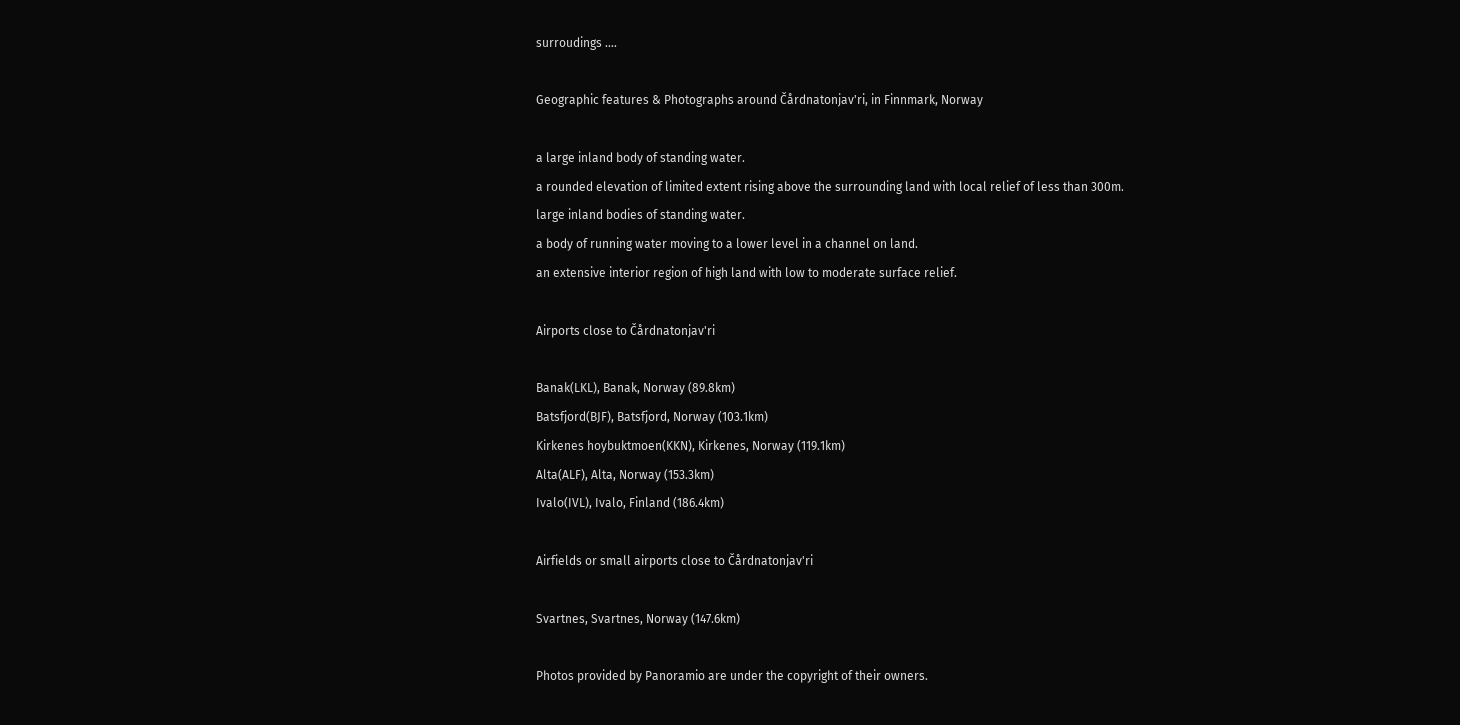surroudings ....

Geographic features & Photographs around Čårdnatonjav'ri, in Finnmark, Norway

a large inland body of standing water.
a rounded elevation of limited extent rising above the surrounding land with local relief of less than 300m.
large inland bodies of standing water.
a body of running water moving to a lower level in a channel on land.
an extensive interior region of high land with low to moderate surface relief.

Airports close to Čårdnatonjav'ri

Banak(LKL), Banak, Norway (89.8km)
Batsfjord(BJF), Batsfjord, Norway (103.1km)
Kirkenes hoybuktmoen(KKN), Kirkenes, Norway (119.1km)
Alta(ALF), Alta, Norway (153.3km)
Ivalo(IVL), Ivalo, Finland (186.4km)

Airfields or small airports close to Čårdnatonjav'ri

Svartnes, Svartnes, Norway (147.6km)

Photos provided by Panoramio are under the copyright of their owners.